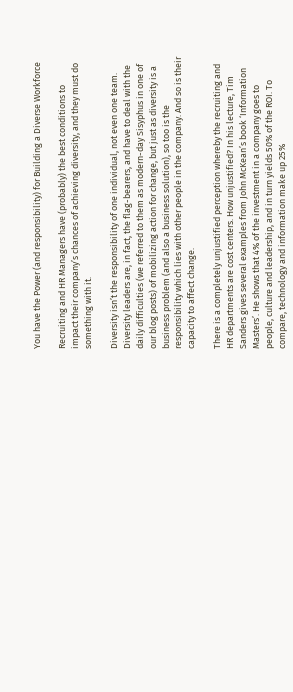You have the Power (and responsibility) for Building a Diverse Workforce

Recruiting and HR Managers have (probably) the best conditions to impact their company’s chances of achieving diversity, and they must do something with it.

Diversity isn’t the responsibility of one individual, not even one team. Diversity leaders are, in fact, the flag-bearers, and have to deal with the daily difficulties (we referred to them as modern-day Sisyphus in one of our blog posts) of mobilizing action for change, but just as diversity is a business problem (and also a business solution), so too is the responsibility which lies with other people in the company. And so is their capacity to affect change.

There is a completely unjustified perception whereby the recruiting and HR departments are cost centers. How unjustified? In his lecture, Tim Sanders gives several examples from John McKean’s book ‘Information Masters’. He shows that 4% of the investment in a company goes to people, culture and leadership, and in turn yields 50% of the ROI. To compare, technology and information make up 25%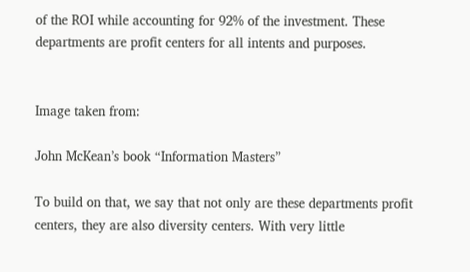of the ROI while accounting for 92% of the investment. These departments are profit centers for all intents and purposes.


Image taken from:

John McKean’s book “Information Masters”

To build on that, we say that not only are these departments profit centers, they are also diversity centers. With very little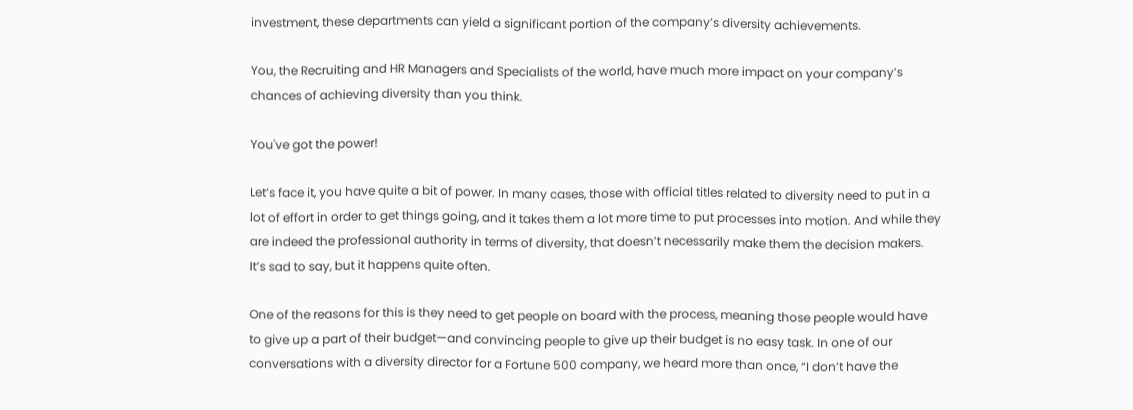investment, these departments can yield a significant portion of the company’s diversity achievements.

You, the Recruiting and HR Managers and Specialists of the world, have much more impact on your company’s chances of achieving diversity than you think.

You've got the power!

Let’s face it, you have quite a bit of power. In many cases, those with official titles related to diversity need to put in a lot of effort in order to get things going, and it takes them a lot more time to put processes into motion. And while they are indeed the professional authority in terms of diversity, that doesn’t necessarily make them the decision makers. It’s sad to say, but it happens quite often.

One of the reasons for this is they need to get people on board with the process, meaning those people would have to give up a part of their budget—and convincing people to give up their budget is no easy task. In one of our conversations with a diversity director for a Fortune 500 company, we heard more than once, “I don’t have the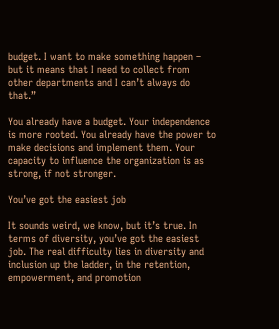budget. I want to make something happen – but it means that I need to collect from other departments and I can’t always do that.”

You already have a budget. Your independence is more rooted. You already have the power to make decisions and implement them. Your capacity to influence the organization is as strong, if not stronger.

You’ve got the easiest job

It sounds weird, we know, but it’s true. In terms of diversity, you’ve got the easiest job. The real difficulty lies in diversity and inclusion up the ladder, in the retention, empowerment, and promotion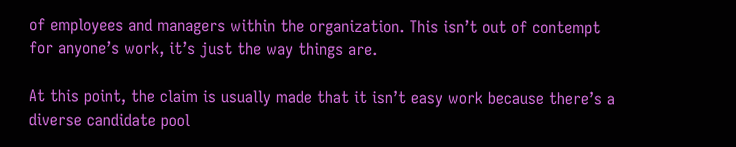of employees and managers within the organization. This isn’t out of contempt for anyone’s work, it’s just the way things are.

At this point, the claim is usually made that it isn’t easy work because there’s a diverse candidate pool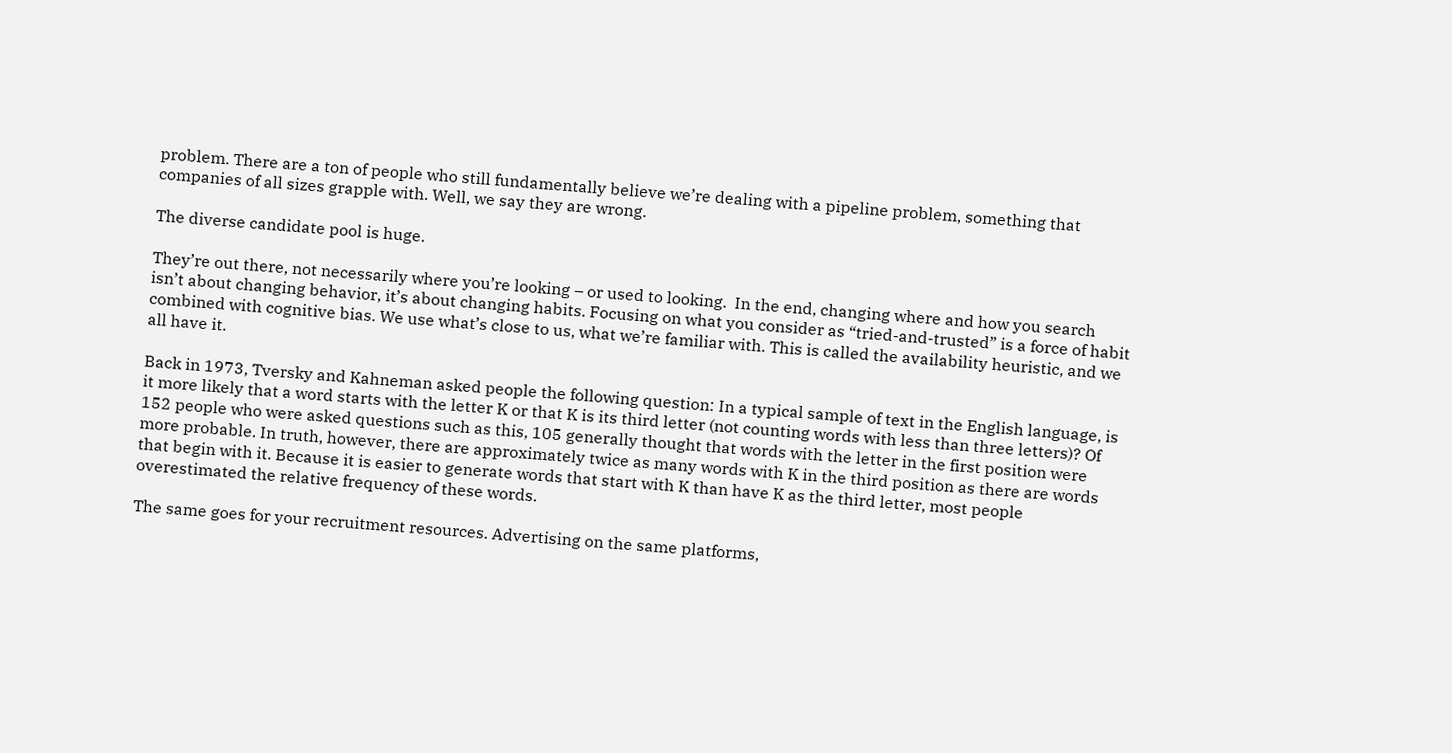problem. There are a ton of people who still fundamentally believe we’re dealing with a pipeline problem, something that companies of all sizes grapple with. Well, we say they are wrong.

The diverse candidate pool is huge.

They’re out there, not necessarily where you’re looking – or used to looking.  In the end, changing where and how you search isn’t about changing behavior, it’s about changing habits. Focusing on what you consider as “tried-and-trusted” is a force of habit combined with cognitive bias. We use what’s close to us, what we’re familiar with. This is called the availability heuristic, and we all have it.

Back in 1973, Tversky and Kahneman asked people the following question: In a typical sample of text in the English language, is it more likely that a word starts with the letter K or that K is its third letter (not counting words with less than three letters)? Of 152 people who were asked questions such as this, 105 generally thought that words with the letter in the first position were more probable. In truth, however, there are approximately twice as many words with K in the third position as there are words that begin with it. Because it is easier to generate words that start with K than have K as the third letter, most people overestimated the relative frequency of these words.

The same goes for your recruitment resources. Advertising on the same platforms,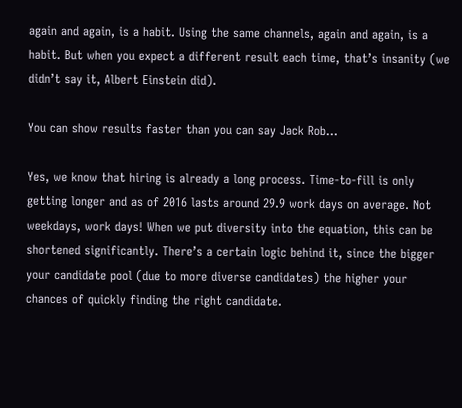again and again, is a habit. Using the same channels, again and again, is a habit. But when you expect a different result each time, that’s insanity (we didn’t say it, Albert Einstein did).

You can show results faster than you can say Jack Rob...

Yes, we know that hiring is already a long process. Time-to-fill is only getting longer and as of 2016 lasts around 29.9 work days on average. Not weekdays, work days! When we put diversity into the equation, this can be shortened significantly. There’s a certain logic behind it, since the bigger your candidate pool (due to more diverse candidates) the higher your chances of quickly finding the right candidate.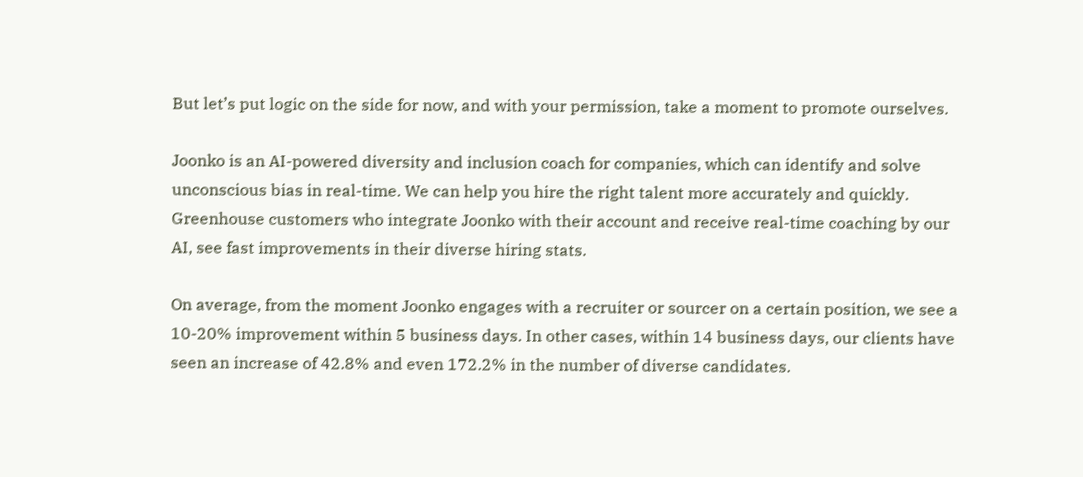But let’s put logic on the side for now, and with your permission, take a moment to promote ourselves.

Joonko is an AI-powered diversity and inclusion coach for companies, which can identify and solve unconscious bias in real-time. We can help you hire the right talent more accurately and quickly. Greenhouse customers who integrate Joonko with their account and receive real-time coaching by our AI, see fast improvements in their diverse hiring stats.

On average, from the moment Joonko engages with a recruiter or sourcer on a certain position, we see a 10-20% improvement within 5 business days. In other cases, within 14 business days, our clients have seen an increase of 42.8% and even 172.2% in the number of diverse candidates.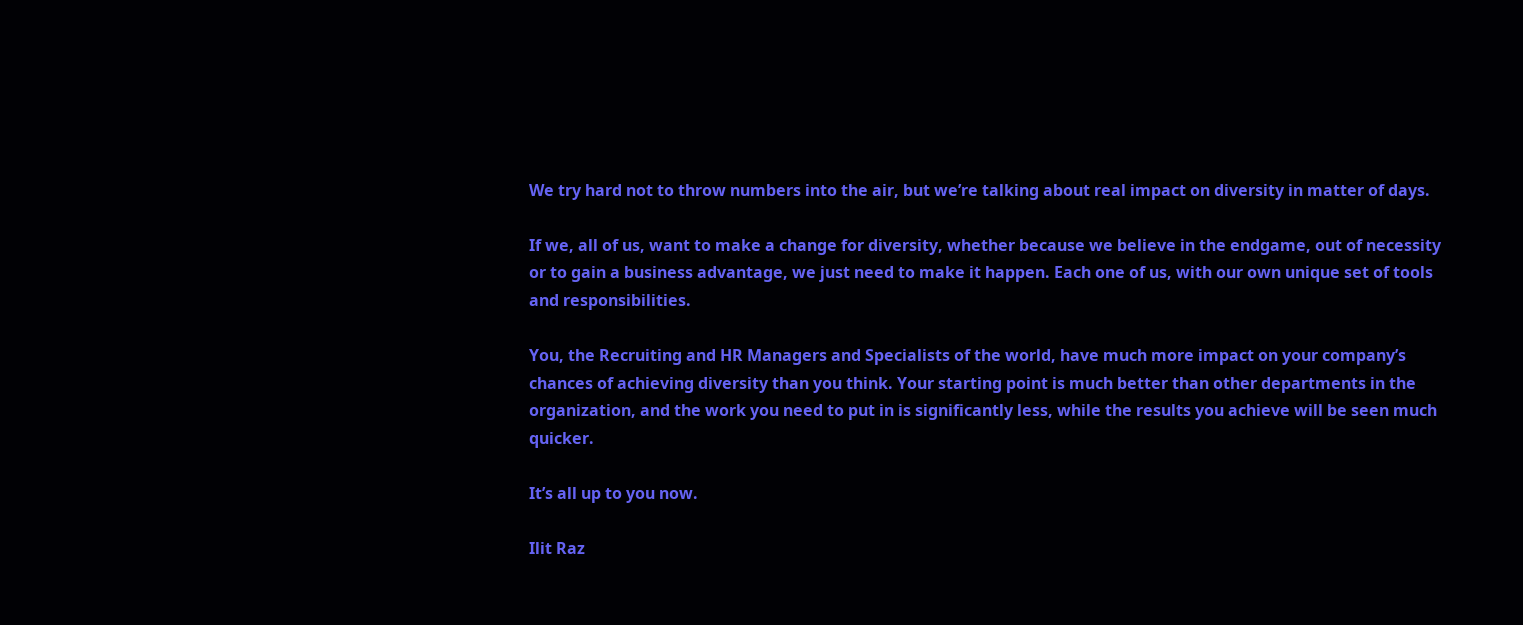We try hard not to throw numbers into the air, but we’re talking about real impact on diversity in matter of days.

If we, all of us, want to make a change for diversity, whether because we believe in the endgame, out of necessity or to gain a business advantage, we just need to make it happen. Each one of us, with our own unique set of tools and responsibilities.

You, the Recruiting and HR Managers and Specialists of the world, have much more impact on your company’s chances of achieving diversity than you think. Your starting point is much better than other departments in the organization, and the work you need to put in is significantly less, while the results you achieve will be seen much quicker.

It’s all up to you now.

Ilit Raz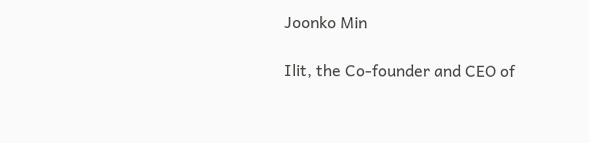Joonko Min

Ilit, the Co-founder and CEO of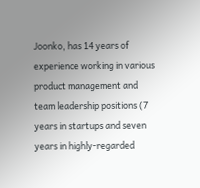Joonko, has 14 years of experience working in various product management and team leadership positions (7 years in startups and seven years in highly-regarded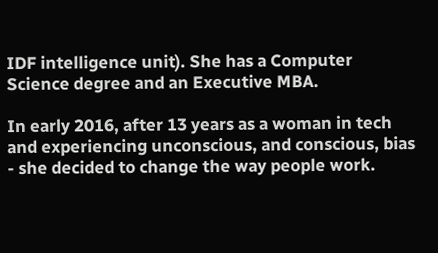IDF intelligence unit). She has a Computer Science degree and an Executive MBA.

In early 2016, after 13 years as a woman in tech and experiencing unconscious, and conscious, bias - she decided to change the way people work.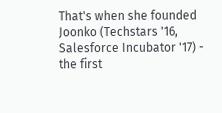That's when she founded Joonko (Techstars '16, Salesforce Incubator '17) - the first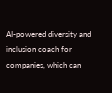AI-powered diversity and inclusion coach for companies, which can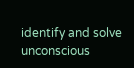identify and solve unconscious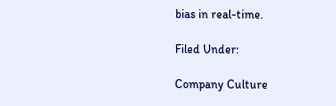bias in real-time.

Filed Under:

Company Culture